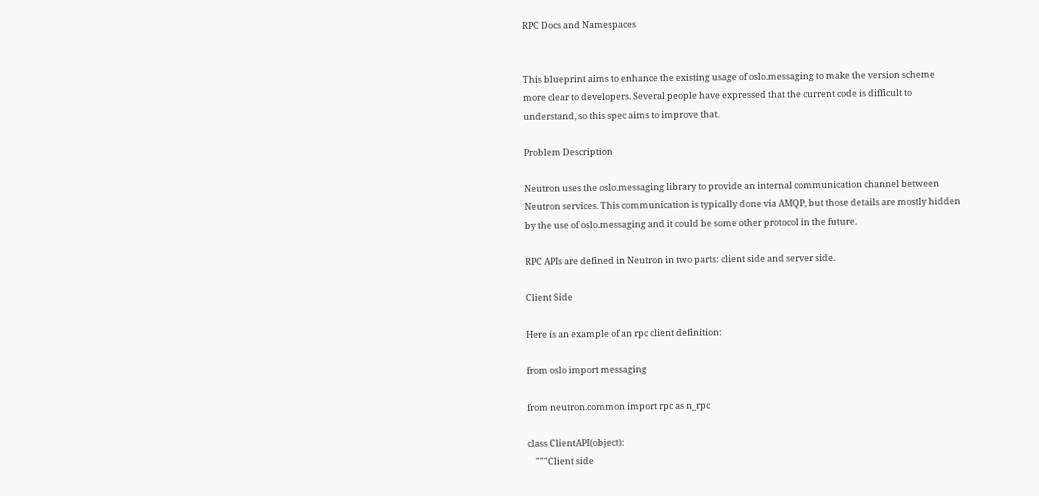RPC Docs and Namespaces


This blueprint aims to enhance the existing usage of oslo.messaging to make the version scheme more clear to developers. Several people have expressed that the current code is difficult to understand, so this spec aims to improve that.

Problem Description

Neutron uses the oslo.messaging library to provide an internal communication channel between Neutron services. This communication is typically done via AMQP, but those details are mostly hidden by the use of oslo.messaging and it could be some other protocol in the future.

RPC APIs are defined in Neutron in two parts: client side and server side.

Client Side

Here is an example of an rpc client definition:

from oslo import messaging

from neutron.common import rpc as n_rpc

class ClientAPI(object):
    """Client side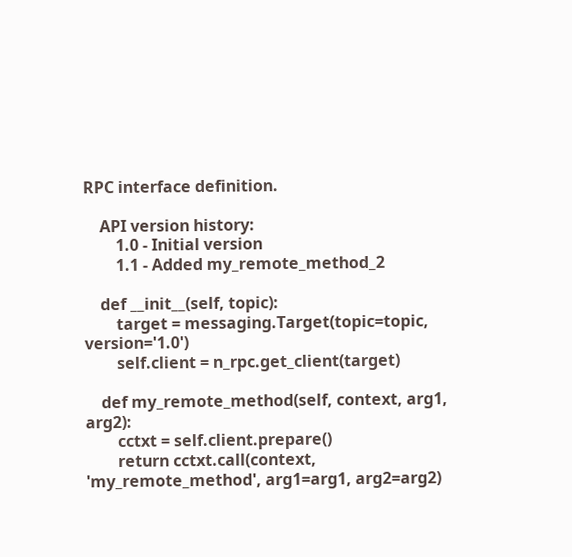RPC interface definition.

    API version history:
        1.0 - Initial version
        1.1 - Added my_remote_method_2

    def __init__(self, topic):
        target = messaging.Target(topic=topic, version='1.0')
        self.client = n_rpc.get_client(target)

    def my_remote_method(self, context, arg1, arg2):
        cctxt = self.client.prepare()
        return cctxt.call(context, 'my_remote_method', arg1=arg1, arg2=arg2)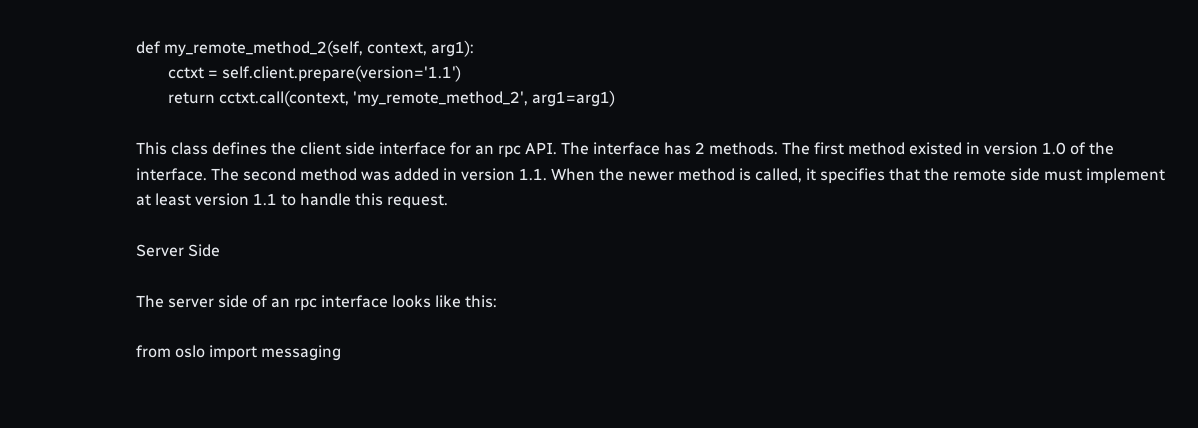def my_remote_method_2(self, context, arg1):
        cctxt = self.client.prepare(version='1.1')
        return cctxt.call(context, 'my_remote_method_2', arg1=arg1)

This class defines the client side interface for an rpc API. The interface has 2 methods. The first method existed in version 1.0 of the interface. The second method was added in version 1.1. When the newer method is called, it specifies that the remote side must implement at least version 1.1 to handle this request.

Server Side

The server side of an rpc interface looks like this:

from oslo import messaging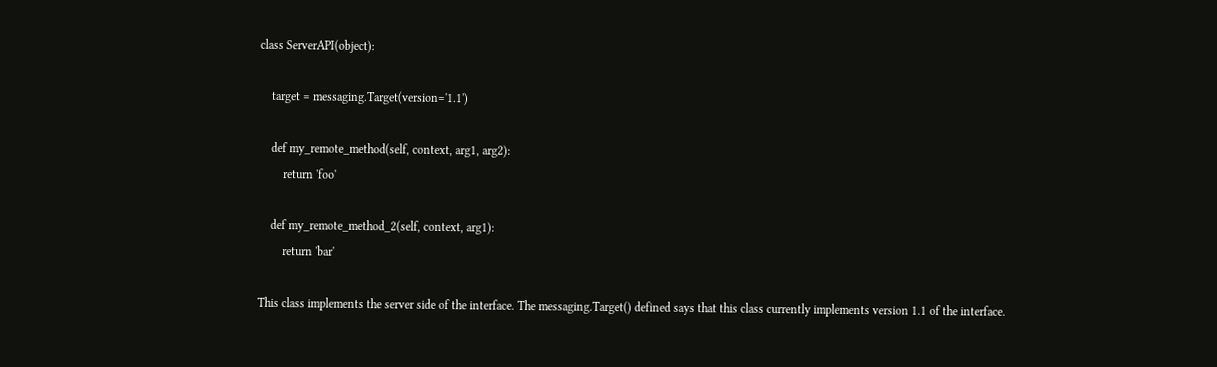class ServerAPI(object):

    target = messaging.Target(version='1.1')

    def my_remote_method(self, context, arg1, arg2):
        return 'foo'

    def my_remote_method_2(self, context, arg1):
        return 'bar'

This class implements the server side of the interface. The messaging.Target() defined says that this class currently implements version 1.1 of the interface.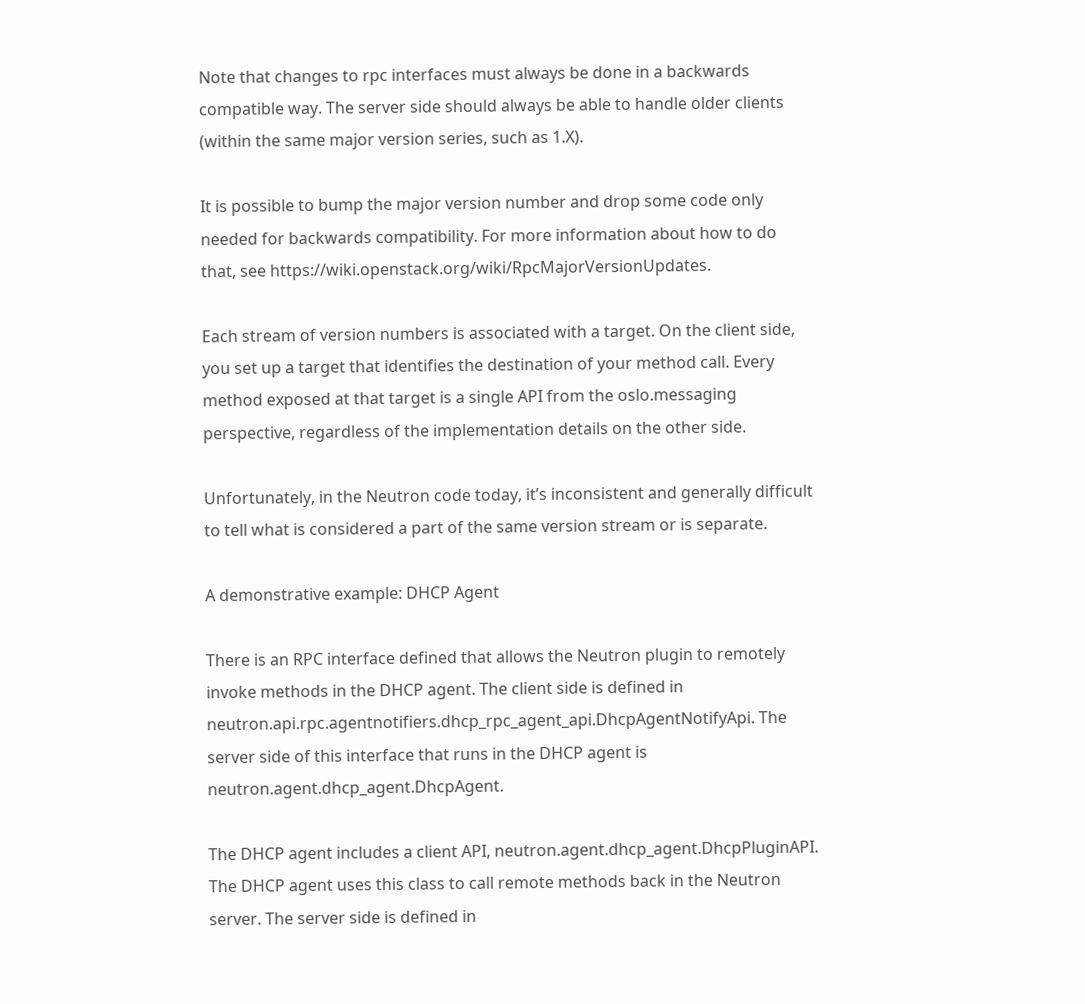Note that changes to rpc interfaces must always be done in a backwards compatible way. The server side should always be able to handle older clients (within the same major version series, such as 1.X).

It is possible to bump the major version number and drop some code only needed for backwards compatibility. For more information about how to do that, see https://wiki.openstack.org/wiki/RpcMajorVersionUpdates.

Each stream of version numbers is associated with a target. On the client side, you set up a target that identifies the destination of your method call. Every method exposed at that target is a single API from the oslo.messaging perspective, regardless of the implementation details on the other side.

Unfortunately, in the Neutron code today, it’s inconsistent and generally difficult to tell what is considered a part of the same version stream or is separate.

A demonstrative example: DHCP Agent

There is an RPC interface defined that allows the Neutron plugin to remotely invoke methods in the DHCP agent. The client side is defined in neutron.api.rpc.agentnotifiers.dhcp_rpc_agent_api.DhcpAgentNotifyApi. The server side of this interface that runs in the DHCP agent is neutron.agent.dhcp_agent.DhcpAgent.

The DHCP agent includes a client API, neutron.agent.dhcp_agent.DhcpPluginAPI. The DHCP agent uses this class to call remote methods back in the Neutron server. The server side is defined in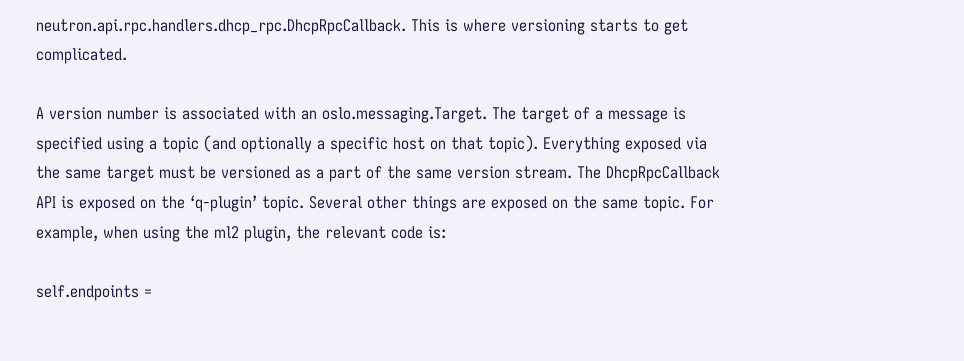neutron.api.rpc.handlers.dhcp_rpc.DhcpRpcCallback. This is where versioning starts to get complicated.

A version number is associated with an oslo.messaging.Target. The target of a message is specified using a topic (and optionally a specific host on that topic). Everything exposed via the same target must be versioned as a part of the same version stream. The DhcpRpcCallback API is exposed on the ‘q-plugin’ topic. Several other things are exposed on the same topic. For example, when using the ml2 plugin, the relevant code is:

self.endpoints =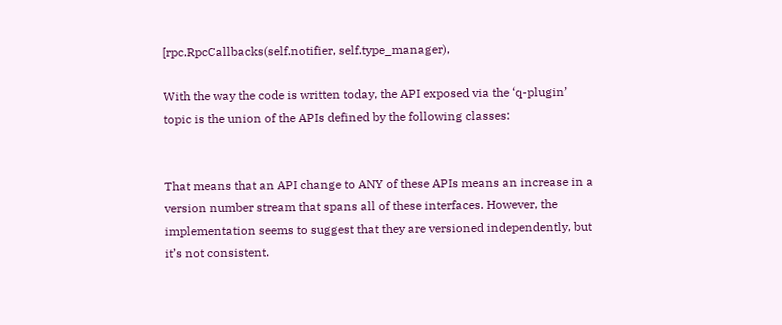[rpc.RpcCallbacks(self.notifier, self.type_manager),

With the way the code is written today, the API exposed via the ‘q-plugin’ topic is the union of the APIs defined by the following classes:


That means that an API change to ANY of these APIs means an increase in a version number stream that spans all of these interfaces. However, the implementation seems to suggest that they are versioned independently, but it’s not consistent.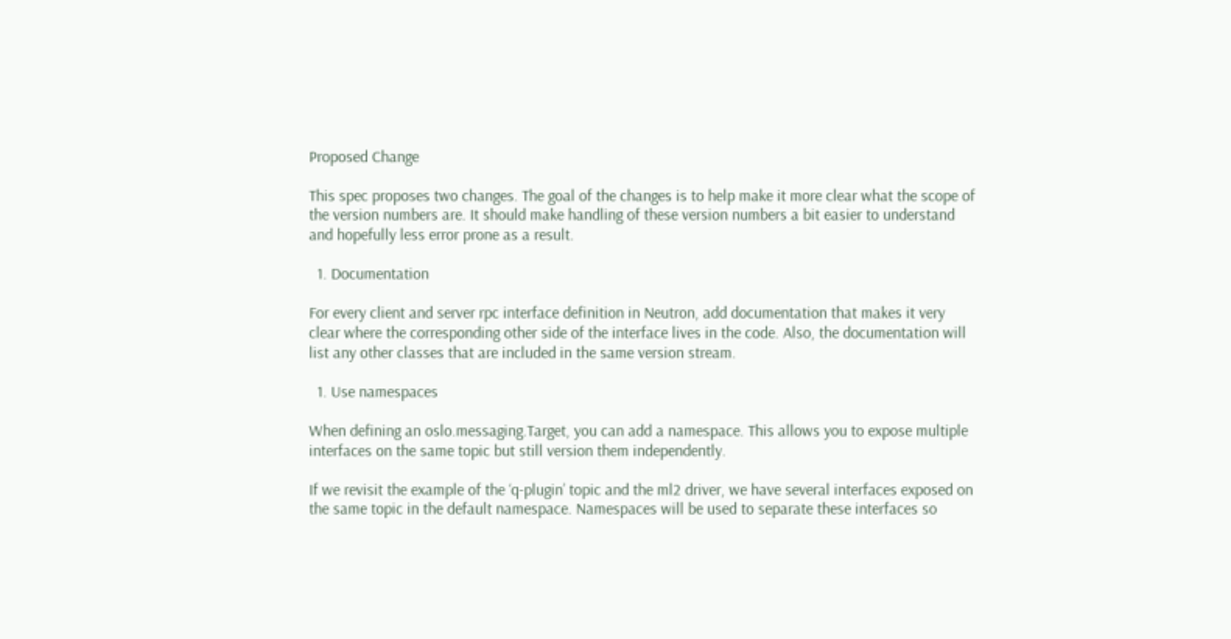Proposed Change

This spec proposes two changes. The goal of the changes is to help make it more clear what the scope of the version numbers are. It should make handling of these version numbers a bit easier to understand and hopefully less error prone as a result.

  1. Documentation

For every client and server rpc interface definition in Neutron, add documentation that makes it very clear where the corresponding other side of the interface lives in the code. Also, the documentation will list any other classes that are included in the same version stream.

  1. Use namespaces

When defining an oslo.messaging.Target, you can add a namespace. This allows you to expose multiple interfaces on the same topic but still version them independently.

If we revisit the example of the ‘q-plugin’ topic and the ml2 driver, we have several interfaces exposed on the same topic in the default namespace. Namespaces will be used to separate these interfaces so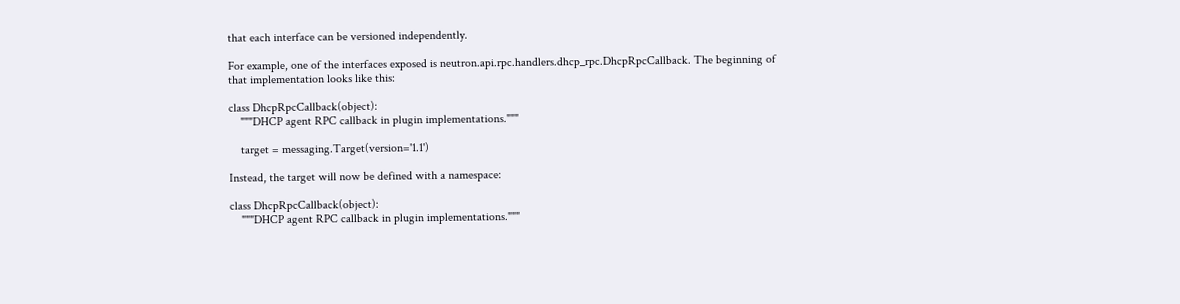that each interface can be versioned independently.

For example, one of the interfaces exposed is neutron.api.rpc.handlers.dhcp_rpc.DhcpRpcCallback. The beginning of that implementation looks like this:

class DhcpRpcCallback(object):
    """DHCP agent RPC callback in plugin implementations."""

    target = messaging.Target(version='1.1')

Instead, the target will now be defined with a namespace:

class DhcpRpcCallback(object):
    """DHCP agent RPC callback in plugin implementations."""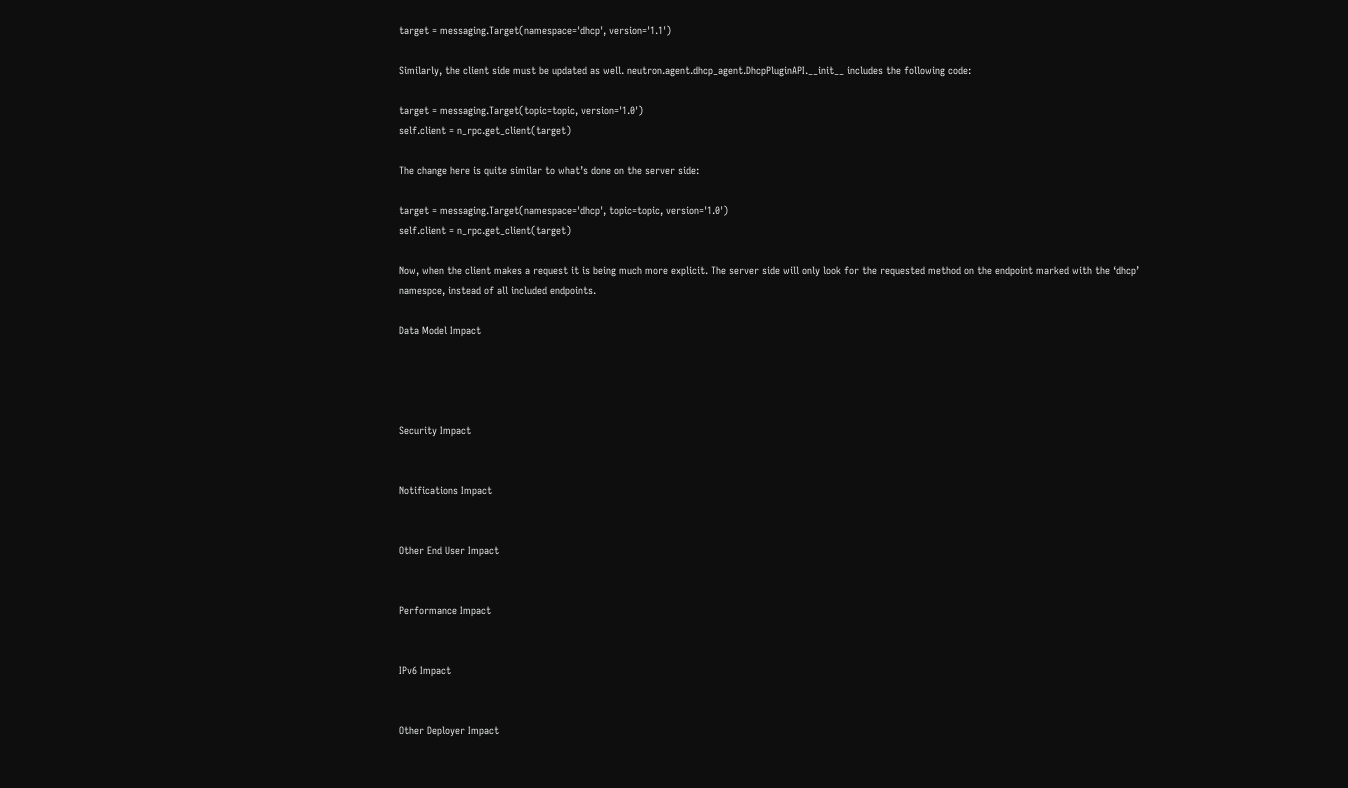target = messaging.Target(namespace='dhcp', version='1.1')

Similarly, the client side must be updated as well. neutron.agent.dhcp_agent.DhcpPluginAPI.__init__ includes the following code:

target = messaging.Target(topic=topic, version='1.0')
self.client = n_rpc.get_client(target)

The change here is quite similar to what’s done on the server side:

target = messaging.Target(namespace='dhcp', topic=topic, version='1.0')
self.client = n_rpc.get_client(target)

Now, when the client makes a request it is being much more explicit. The server side will only look for the requested method on the endpoint marked with the ‘dhcp’ namespce, instead of all included endpoints.

Data Model Impact




Security Impact


Notifications Impact


Other End User Impact


Performance Impact


IPv6 Impact


Other Deployer Impact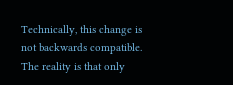Technically, this change is not backwards compatible. The reality is that only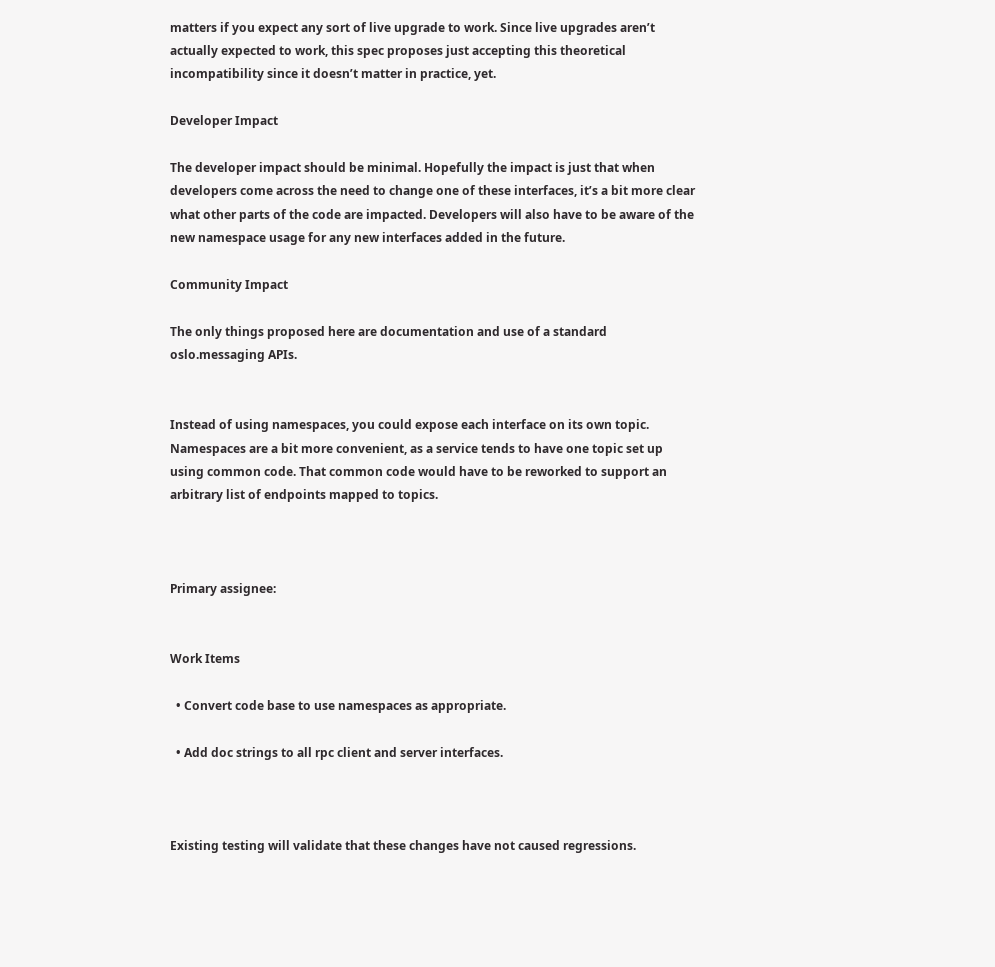matters if you expect any sort of live upgrade to work. Since live upgrades aren’t actually expected to work, this spec proposes just accepting this theoretical incompatibility since it doesn’t matter in practice, yet.

Developer Impact

The developer impact should be minimal. Hopefully the impact is just that when developers come across the need to change one of these interfaces, it’s a bit more clear what other parts of the code are impacted. Developers will also have to be aware of the new namespace usage for any new interfaces added in the future.

Community Impact

The only things proposed here are documentation and use of a standard oslo.messaging APIs.


Instead of using namespaces, you could expose each interface on its own topic. Namespaces are a bit more convenient, as a service tends to have one topic set up using common code. That common code would have to be reworked to support an arbitrary list of endpoints mapped to topics.



Primary assignee:


Work Items

  • Convert code base to use namespaces as appropriate.

  • Add doc strings to all rpc client and server interfaces.



Existing testing will validate that these changes have not caused regressions.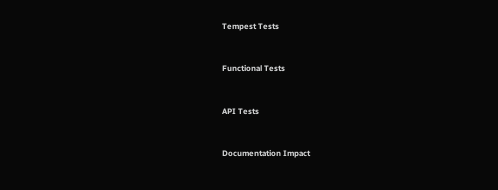Tempest Tests


Functional Tests


API Tests


Documentation Impact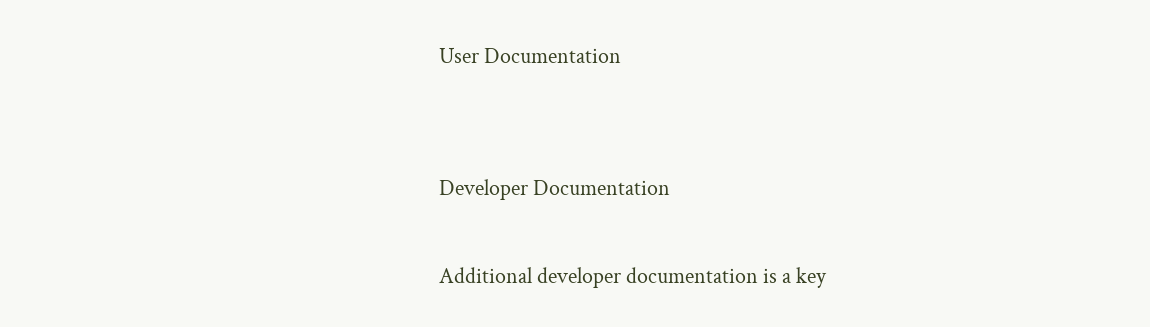User Documentation


Developer Documentation

Additional developer documentation is a key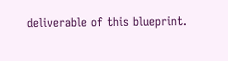deliverable of this blueprint.